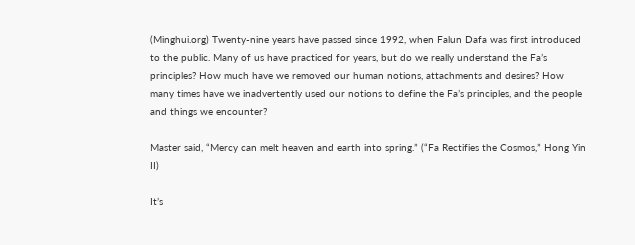(Minghui.org) Twenty-nine years have passed since 1992, when Falun Dafa was first introduced to the public. Many of us have practiced for years, but do we really understand the Fa’s principles? How much have we removed our human notions, attachments and desires? How many times have we inadvertently used our notions to define the Fa’s principles, and the people and things we encounter?

Master said, “Mercy can melt heaven and earth into spring.” (“Fa Rectifies the Cosmos,” Hong Yin II)

It’s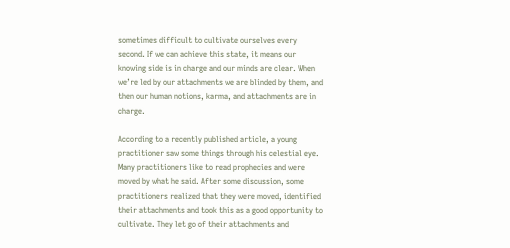sometimes difficult to cultivate ourselves every second. If we can achieve this state, it means our knowing side is in charge and our minds are clear. When we’re led by our attachments we are blinded by them, and then our human notions, karma, and attachments are in charge.

According to a recently published article, a young practitioner saw some things through his celestial eye. Many practitioners like to read prophecies and were moved by what he said. After some discussion, some practitioners realized that they were moved, identified their attachments and took this as a good opportunity to cultivate. They let go of their attachments and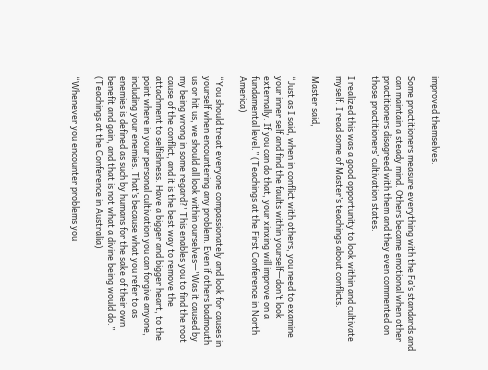improved themselves.

Some practitioners measure everything with the Fa’s standards and can maintain a steady mind. Others became emotional when other practitioners disagreed with them and they even commented on those practitioners’ cultivation states.

I realized this was a good opportunity to look within and cultivate myself. I read some of Master’s teachings about conflicts.

Master said,

“Just as I said, when in conflict with others, you need to examine your inner self and find the faults within yourself—don’t look externally. If you can do that, your xinxing will improve on a fundamental level.” (Teachings at the First Conference in North America)

“You should treat everyone compassionately and look for causes in yourself when encountering any problem. Even if others badmouth us or hit us, we should all look within ourselves—'Was it caused by my being wrong in some regard?' This enables you to find the root cause of the conflict, and it is the best way to remove the attachment to selfishness. Have a bigger and bigger heart, to the point where in your personal cultivation you can forgive anyone, including your enemies. That’s because what you refer to as enemies is defined as such by humans for the sake of their own benefit and gain, and that is not what a divine being would do.” (Teachings at the Conference in Australia)

“Whenever you encounter problems you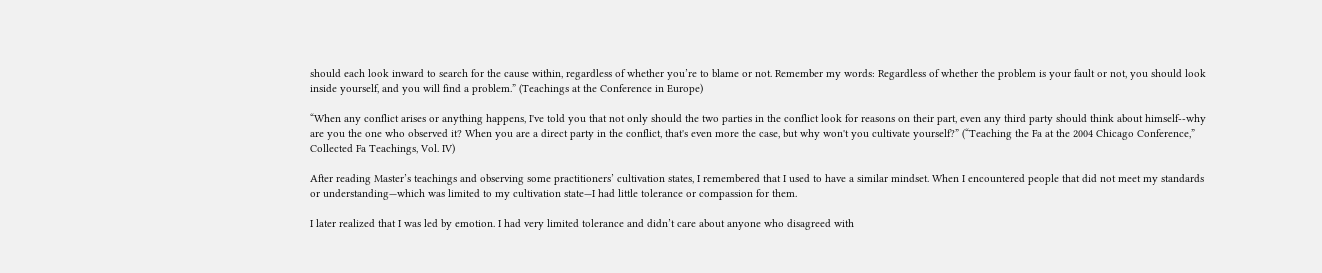should each look inward to search for the cause within, regardless of whether you’re to blame or not. Remember my words: Regardless of whether the problem is your fault or not, you should look inside yourself, and you will find a problem.” (Teachings at the Conference in Europe)

“When any conflict arises or anything happens, I've told you that not only should the two parties in the conflict look for reasons on their part, even any third party should think about himself--why are you the one who observed it? When you are a direct party in the conflict, that's even more the case, but why won't you cultivate yourself?” (“Teaching the Fa at the 2004 Chicago Conference,” Collected Fa Teachings, Vol. IV)

After reading Master’s teachings and observing some practitioners’ cultivation states, I remembered that I used to have a similar mindset. When I encountered people that did not meet my standards or understanding—which was limited to my cultivation state—I had little tolerance or compassion for them.

I later realized that I was led by emotion. I had very limited tolerance and didn’t care about anyone who disagreed with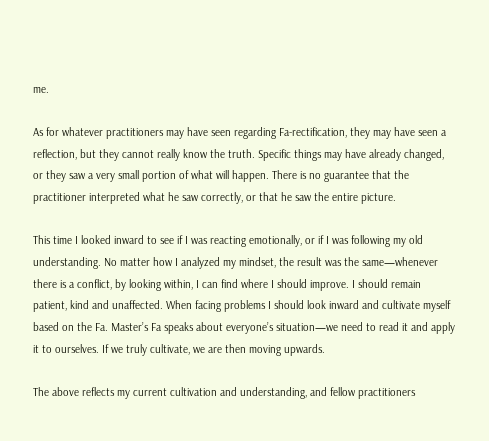me.

As for whatever practitioners may have seen regarding Fa-rectification, they may have seen a reflection, but they cannot really know the truth. Specific things may have already changed, or they saw a very small portion of what will happen. There is no guarantee that the practitioner interpreted what he saw correctly, or that he saw the entire picture.

This time I looked inward to see if I was reacting emotionally, or if I was following my old understanding. No matter how I analyzed my mindset, the result was the same—whenever there is a conflict, by looking within, I can find where I should improve. I should remain patient, kind and unaffected. When facing problems I should look inward and cultivate myself based on the Fa. Master’s Fa speaks about everyone’s situation—we need to read it and apply it to ourselves. If we truly cultivate, we are then moving upwards.

The above reflects my current cultivation and understanding, and fellow practitioners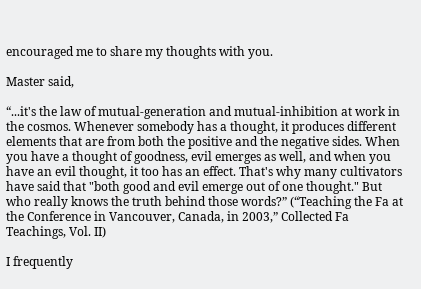encouraged me to share my thoughts with you.

Master said,

“...it's the law of mutual-generation and mutual-inhibition at work in the cosmos. Whenever somebody has a thought, it produces different elements that are from both the positive and the negative sides. When you have a thought of goodness, evil emerges as well, and when you have an evil thought, it too has an effect. That's why many cultivators have said that "both good and evil emerge out of one thought." But who really knows the truth behind those words?” (“Teaching the Fa at the Conference in Vancouver, Canada, in 2003,” Collected Fa Teachings, Vol. II)

I frequently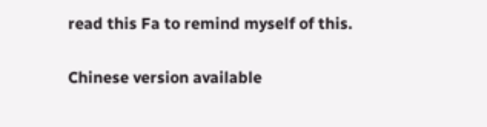read this Fa to remind myself of this.

Chinese version available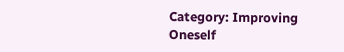Category: Improving Oneself